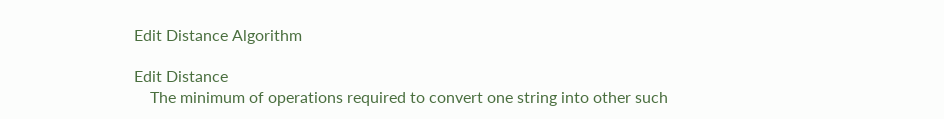Edit Distance Algorithm

Edit Distance
    The minimum of operations required to convert one string into other such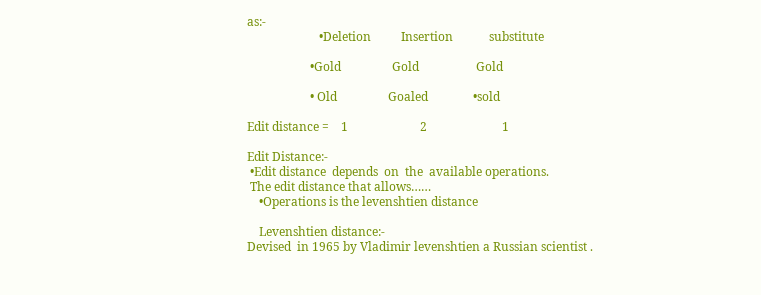as:-
                        •Deletion          Insertion            substitute

                     •Gold                 Gold                   Gold

                     • Old                 Goaled               •sold

Edit distance =    1                        2                         1

Edit Distance:-
 •Edit distance  depends  on  the  available operations.
 The edit distance that allows……
    •Operations is the levenshtien distance

    Levenshtien distance:-
Devised  in 1965 by Vladimir levenshtien a Russian scientist .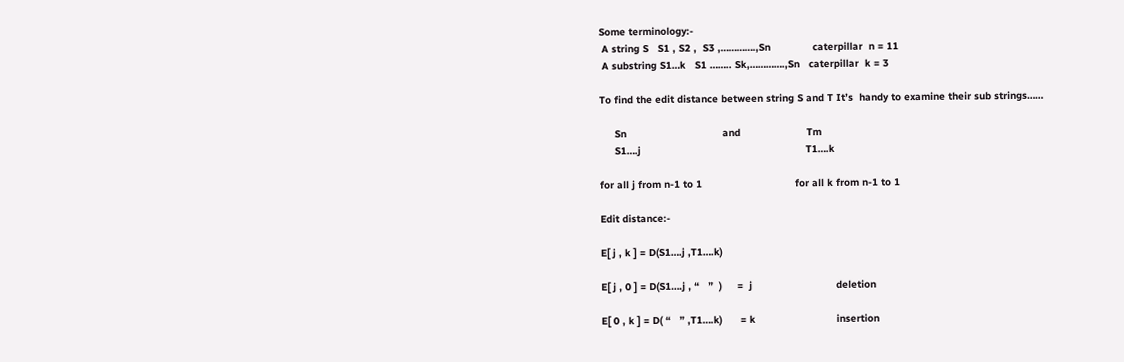Some terminology:-
 A string S   S1 , S2 ,  S3 ,………….,Sn              caterpillar  n = 11
 A substring S1…k   S1 …….. Sk,………….,Sn   caterpillar  k = 3

To find the edit distance between string S and T It’s  handy to examine their sub strings……

     Sn                                and                      Tm
     S1….j                                                       T1….k

for all j from n-1 to 1                               for all k from n-1 to 1

Edit distance:-

E[ j , k ] = D(S1….j ,T1….k)

E[ j , 0 ] = D(S1….j , “   ”  )     =  j                            deletion

E[ 0 , k ] = D( “   ” ,T1….k)      = k                           insertion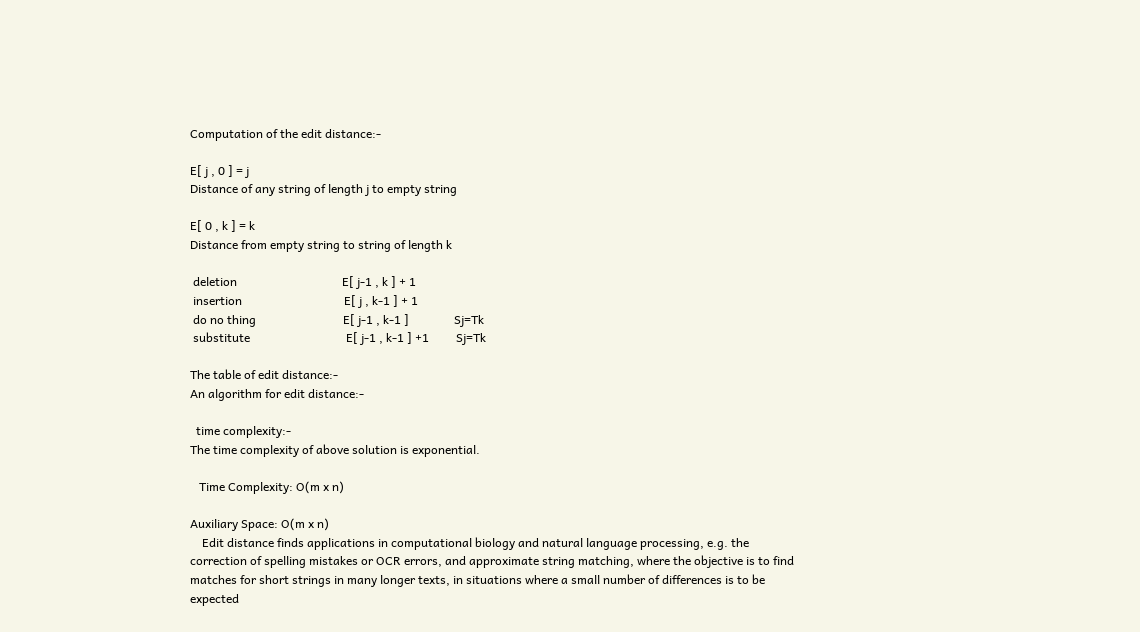Computation of the edit distance:-

E[ j , 0 ] = j
Distance of any string of length j to empty string

E[ 0 , k ] = k
Distance from empty string to string of length k

 deletion                                   E[ j-1 , k ] + 1
 insertion                                  E[ j , k-1 ] + 1
 do no thing                             E[ j-1 , k-1 ]               Sj=Tk
 substitute                                E[ j-1 , k-1 ] +1         Sj=Tk

The table of edit distance:-
An algorithm for edit distance:-

  time complexity:-
The time complexity of above solution is exponential.

   Time Complexity: O(m x n)

Auxiliary Space: O(m x n)
    Edit distance finds applications in computational biology and natural language processing, e.g. the correction of spelling mistakes or OCR errors, and approximate string matching, where the objective is to find matches for short strings in many longer texts, in situations where a small number of differences is to be expected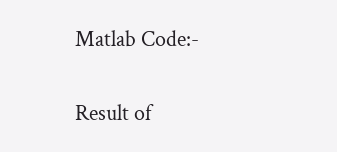Matlab Code:-

Result of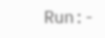Run:-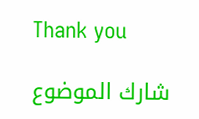Thank you

شارك الموضوع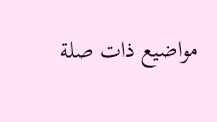مواضيع ذات صلة